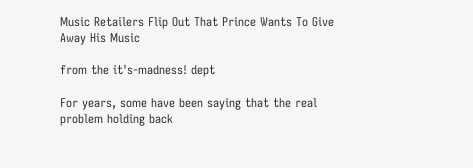Music Retailers Flip Out That Prince Wants To Give Away His Music

from the it's-madness! dept

For years, some have been saying that the real problem holding back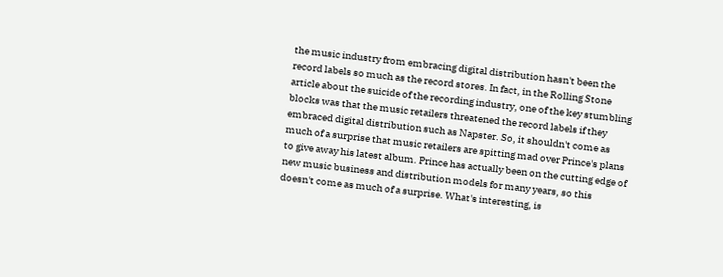the music industry from embracing digital distribution hasn't been the record labels so much as the record stores. In fact, in the Rolling Stone article about the suicide of the recording industry, one of the key stumbling blocks was that the music retailers threatened the record labels if they embraced digital distribution such as Napster. So, it shouldn't come as much of a surprise that music retailers are spitting mad over Prince's plans to give away his latest album. Prince has actually been on the cutting edge of new music business and distribution models for many years, so this doesn't come as much of a surprise. What's interesting, is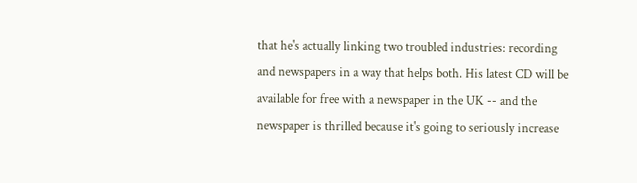that he's actually linking two troubled industries: recording and newspapers in a way that helps both. His latest CD will be available for free with a newspaper in the UK -- and the newspaper is thrilled because it's going to seriously increase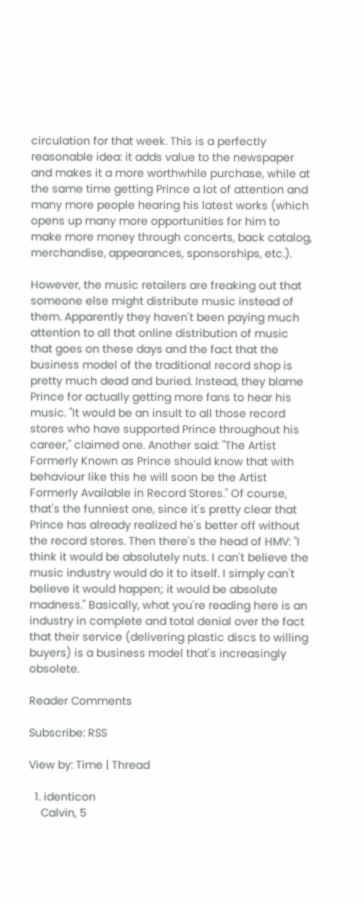circulation for that week. This is a perfectly reasonable idea: it adds value to the newspaper and makes it a more worthwhile purchase, while at the same time getting Prince a lot of attention and many more people hearing his latest works (which opens up many more opportunities for him to make more money through concerts, back catalog, merchandise, appearances, sponsorships, etc.).

However, the music retailers are freaking out that someone else might distribute music instead of them. Apparently they haven't been paying much attention to all that online distribution of music that goes on these days and the fact that the business model of the traditional record shop is pretty much dead and buried. Instead, they blame Prince for actually getting more fans to hear his music. "It would be an insult to all those record stores who have supported Prince throughout his career," claimed one. Another said: "The Artist Formerly Known as Prince should know that with behaviour like this he will soon be the Artist Formerly Available in Record Stores." Of course, that's the funniest one, since it's pretty clear that Prince has already realized he's better off without the record stores. Then there's the head of HMV: "I think it would be absolutely nuts. I can't believe the music industry would do it to itself. I simply can't believe it would happen; it would be absolute madness." Basically, what you're reading here is an industry in complete and total denial over the fact that their service (delivering plastic discs to willing buyers) is a business model that's increasingly obsolete.

Reader Comments

Subscribe: RSS

View by: Time | Thread

  1. identicon
    Calvin, 5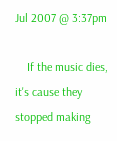Jul 2007 @ 3:37pm

    If the music dies, it's cause they stopped making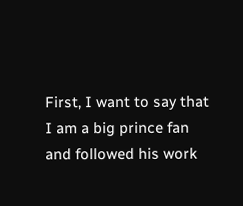First, I want to say that I am a big prince fan and followed his work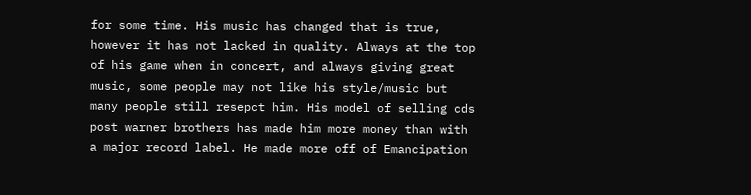for some time. His music has changed that is true, however it has not lacked in quality. Always at the top of his game when in concert, and always giving great music, some people may not like his style/music but many people still resepct him. His model of selling cds post warner brothers has made him more money than with a major record label. He made more off of Emancipation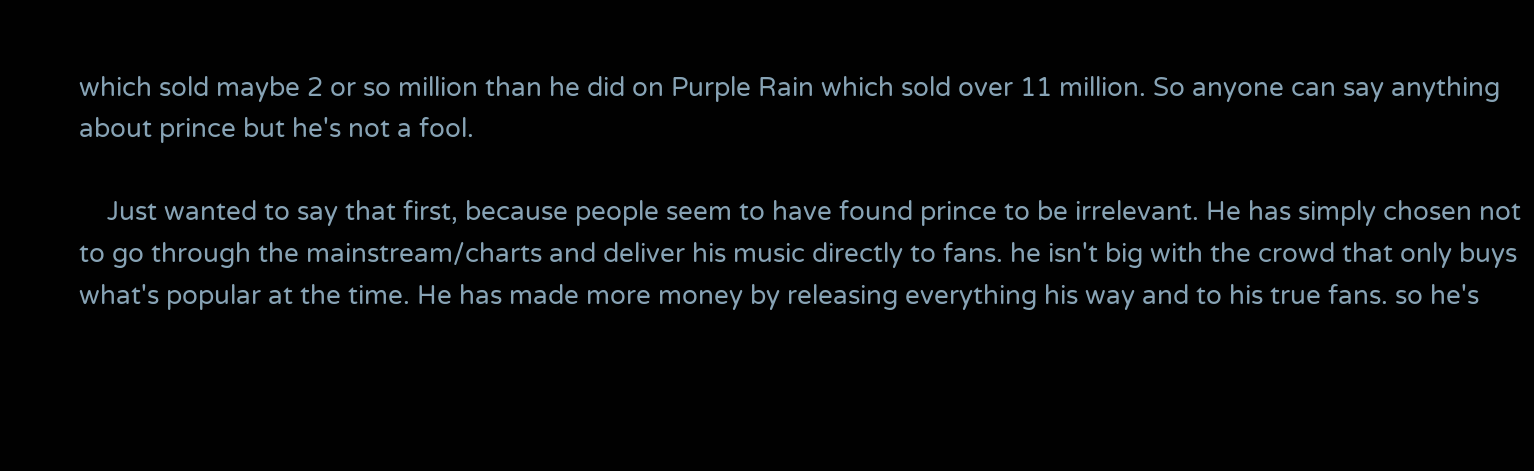which sold maybe 2 or so million than he did on Purple Rain which sold over 11 million. So anyone can say anything about prince but he's not a fool.

    Just wanted to say that first, because people seem to have found prince to be irrelevant. He has simply chosen not to go through the mainstream/charts and deliver his music directly to fans. he isn't big with the crowd that only buys what's popular at the time. He has made more money by releasing everything his way and to his true fans. so he's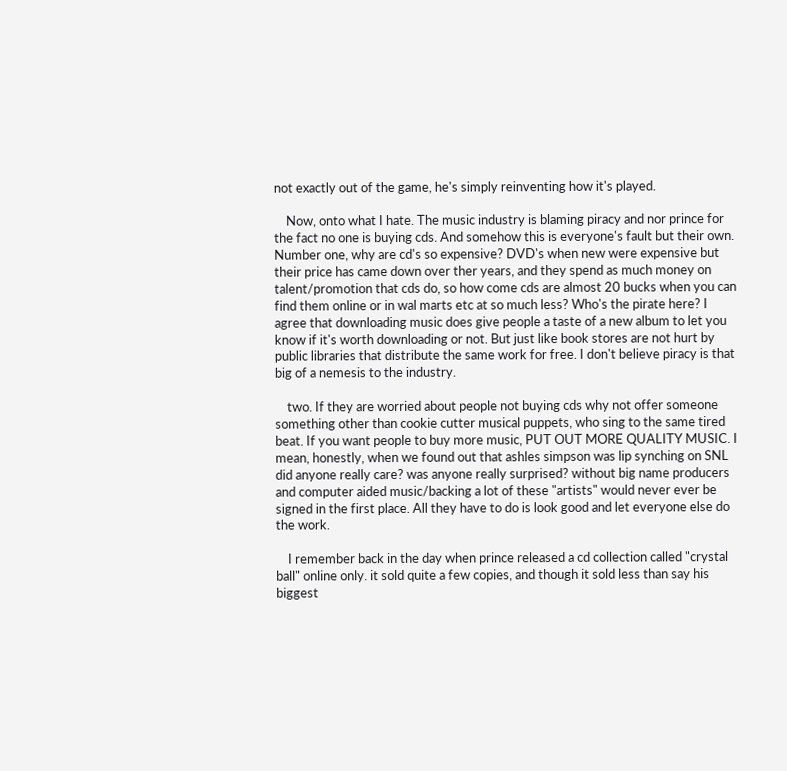not exactly out of the game, he's simply reinventing how it's played.

    Now, onto what I hate. The music industry is blaming piracy and nor prince for the fact no one is buying cds. And somehow this is everyone's fault but their own. Number one, why are cd's so expensive? DVD's when new were expensive but their price has came down over ther years, and they spend as much money on talent/promotion that cds do, so how come cds are almost 20 bucks when you can find them online or in wal marts etc at so much less? Who's the pirate here? I agree that downloading music does give people a taste of a new album to let you know if it's worth downloading or not. But just like book stores are not hurt by public libraries that distribute the same work for free. I don't believe piracy is that big of a nemesis to the industry.

    two. If they are worried about people not buying cds why not offer someone something other than cookie cutter musical puppets, who sing to the same tired beat. If you want people to buy more music, PUT OUT MORE QUALITY MUSIC. I mean, honestly, when we found out that ashles simpson was lip synching on SNL did anyone really care? was anyone really surprised? without big name producers and computer aided music/backing a lot of these "artists" would never ever be signed in the first place. All they have to do is look good and let everyone else do the work.

    I remember back in the day when prince released a cd collection called "crystal ball" online only. it sold quite a few copies, and though it sold less than say his biggest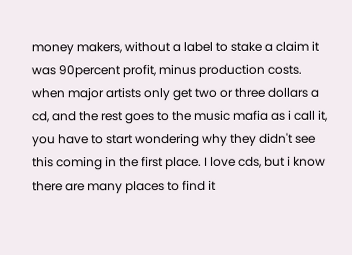money makers, without a label to stake a claim it was 90percent profit, minus production costs. when major artists only get two or three dollars a cd, and the rest goes to the music mafia as i call it, you have to start wondering why they didn't see this coming in the first place. I love cds, but i know there are many places to find it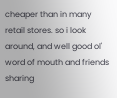cheaper than in many retail stores. so i look around, and well good ol' word of mouth and friends sharing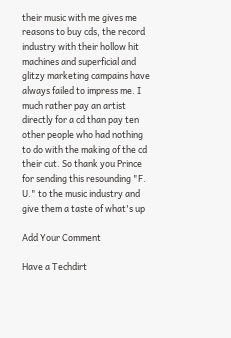their music with me gives me reasons to buy cds, the record industry with their hollow hit machines and superficial and glitzy marketing campains have always failed to impress me. I much rather pay an artist directly for a cd than pay ten other people who had nothing to do with the making of the cd their cut. So thank you Prince for sending this resounding "F. U." to the music industry and give them a taste of what's up

Add Your Comment

Have a Techdirt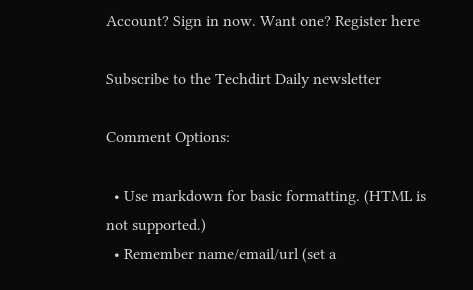Account? Sign in now. Want one? Register here

Subscribe to the Techdirt Daily newsletter

Comment Options:

  • Use markdown for basic formatting. (HTML is not supported.)
  • Remember name/email/url (set a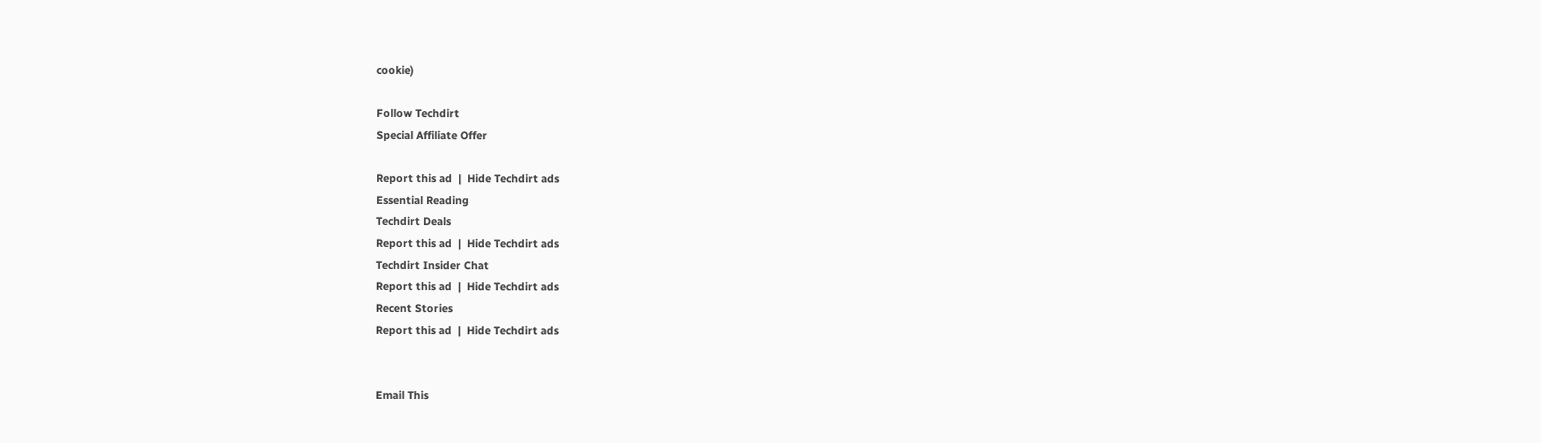cookie)

Follow Techdirt
Special Affiliate Offer

Report this ad  |  Hide Techdirt ads
Essential Reading
Techdirt Deals
Report this ad  |  Hide Techdirt ads
Techdirt Insider Chat
Report this ad  |  Hide Techdirt ads
Recent Stories
Report this ad  |  Hide Techdirt ads


Email This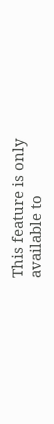This feature is only available to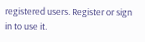registered users. Register or sign in to use it.